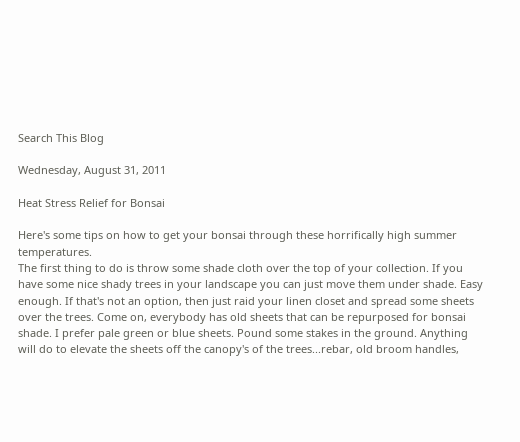Search This Blog

Wednesday, August 31, 2011

Heat Stress Relief for Bonsai

Here's some tips on how to get your bonsai through these horrifically high summer temperatures.
The first thing to do is throw some shade cloth over the top of your collection. If you have some nice shady trees in your landscape you can just move them under shade. Easy enough. If that's not an option, then just raid your linen closet and spread some sheets over the trees. Come on, everybody has old sheets that can be repurposed for bonsai shade. I prefer pale green or blue sheets. Pound some stakes in the ground. Anything will do to elevate the sheets off the canopy's of the trees...rebar, old broom handles,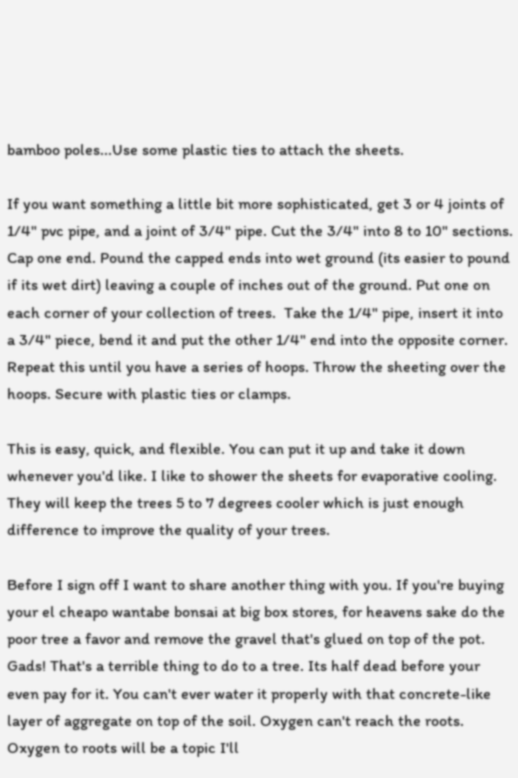bamboo poles...Use some plastic ties to attach the sheets.

If you want something a little bit more sophisticated, get 3 or 4 joints of 1/4" pvc pipe, and a joint of 3/4" pipe. Cut the 3/4" into 8 to 10" sections. Cap one end. Pound the capped ends into wet ground (its easier to pound if its wet dirt) leaving a couple of inches out of the ground. Put one on each corner of your collection of trees.  Take the 1/4" pipe, insert it into a 3/4" piece, bend it and put the other 1/4" end into the opposite corner. Repeat this until you have a series of hoops. Throw the sheeting over the hoops. Secure with plastic ties or clamps.

This is easy, quick, and flexible. You can put it up and take it down whenever you'd like. I like to shower the sheets for evaporative cooling. They will keep the trees 5 to 7 degrees cooler which is just enough difference to improve the quality of your trees.

Before I sign off I want to share another thing with you. If you're buying your el cheapo wantabe bonsai at big box stores, for heavens sake do the poor tree a favor and remove the gravel that's glued on top of the pot. Gads! That's a terrible thing to do to a tree. Its half dead before your even pay for it. You can't ever water it properly with that concrete-like layer of aggregate on top of the soil. Oxygen can't reach the roots. Oxygen to roots will be a topic I'll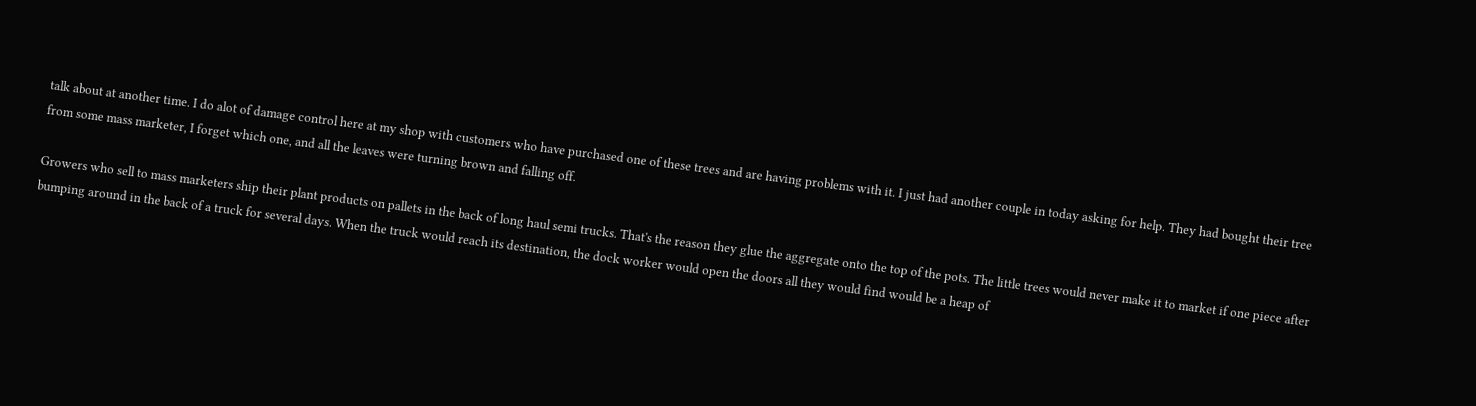talk about at another time. I do alot of damage control here at my shop with customers who have purchased one of these trees and are having problems with it. I just had another couple in today asking for help. They had bought their tree from some mass marketer, I forget which one, and all the leaves were turning brown and falling off.

Growers who sell to mass marketers ship their plant products on pallets in the back of long haul semi trucks. That's the reason they glue the aggregate onto the top of the pots. The little trees would never make it to market if one piece after bumping around in the back of a truck for several days. When the truck would reach its destination, the dock worker would open the doors all they would find would be a heap of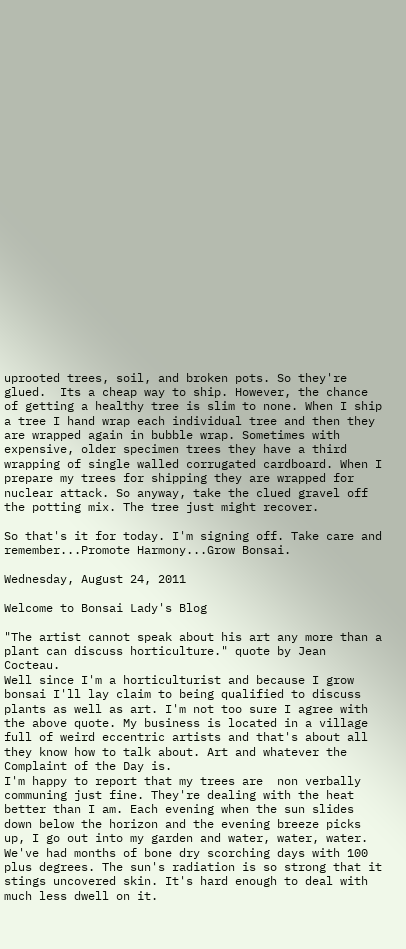uprooted trees, soil, and broken pots. So they're glued.  Its a cheap way to ship. However, the chance of getting a healthy tree is slim to none. When I ship a tree I hand wrap each individual tree and then they are wrapped again in bubble wrap. Sometimes with expensive, older specimen trees they have a third wrapping of single walled corrugated cardboard. When I prepare my trees for shipping they are wrapped for nuclear attack. So anyway, take the clued gravel off the potting mix. The tree just might recover.

So that's it for today. I'm signing off. Take care and remember...Promote Harmony...Grow Bonsai.

Wednesday, August 24, 2011

Welcome to Bonsai Lady's Blog

"The artist cannot speak about his art any more than a plant can discuss horticulture." quote by Jean Cocteau.
Well since I'm a horticulturist and because I grow bonsai I'll lay claim to being qualified to discuss plants as well as art. I'm not too sure I agree with the above quote. My business is located in a village full of weird eccentric artists and that's about all they know how to talk about. Art and whatever the Complaint of the Day is.
I'm happy to report that my trees are  non verbally communing just fine. They're dealing with the heat better than I am. Each evening when the sun slides down below the horizon and the evening breeze picks up, I go out into my garden and water, water, water. We've had months of bone dry scorching days with 100 plus degrees. The sun's radiation is so strong that it stings uncovered skin. It's hard enough to deal with much less dwell on it.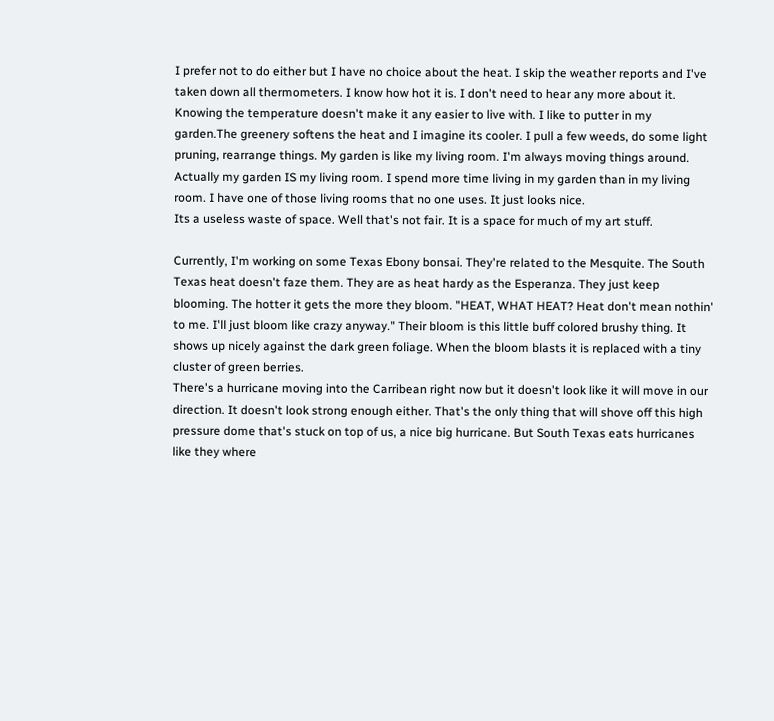I prefer not to do either but I have no choice about the heat. I skip the weather reports and I've taken down all thermometers. I know how hot it is. I don't need to hear any more about it. Knowing the temperature doesn't make it any easier to live with. I like to putter in my garden.The greenery softens the heat and I imagine its cooler. I pull a few weeds, do some light pruning, rearrange things. My garden is like my living room. I'm always moving things around. Actually my garden IS my living room. I spend more time living in my garden than in my living room. I have one of those living rooms that no one uses. It just looks nice.
Its a useless waste of space. Well that's not fair. It is a space for much of my art stuff.

Currently, I'm working on some Texas Ebony bonsai. They're related to the Mesquite. The South Texas heat doesn't faze them. They are as heat hardy as the Esperanza. They just keep blooming. The hotter it gets the more they bloom. "HEAT, WHAT HEAT? Heat don't mean nothin' to me. I'll just bloom like crazy anyway." Their bloom is this little buff colored brushy thing. It shows up nicely against the dark green foliage. When the bloom blasts it is replaced with a tiny cluster of green berries.
There's a hurricane moving into the Carribean right now but it doesn't look like it will move in our direction. It doesn't look strong enough either. That's the only thing that will shove off this high pressure dome that's stuck on top of us, a nice big hurricane. But South Texas eats hurricanes like they where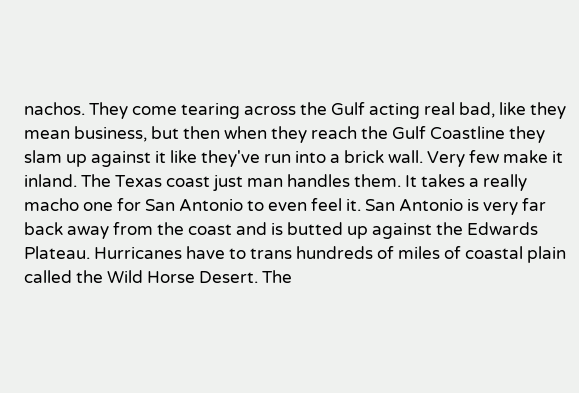nachos. They come tearing across the Gulf acting real bad, like they mean business, but then when they reach the Gulf Coastline they slam up against it like they've run into a brick wall. Very few make it inland. The Texas coast just man handles them. It takes a really macho one for San Antonio to even feel it. San Antonio is very far back away from the coast and is butted up against the Edwards Plateau. Hurricanes have to trans hundreds of miles of coastal plain called the Wild Horse Desert. The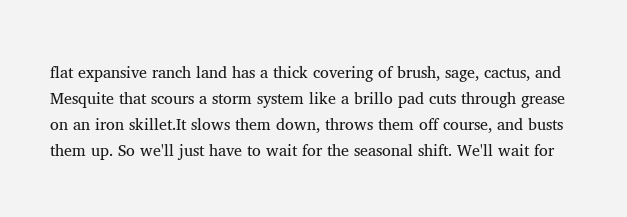flat expansive ranch land has a thick covering of brush, sage, cactus, and Mesquite that scours a storm system like a brillo pad cuts through grease on an iron skillet.It slows them down, throws them off course, and busts them up. So we'll just have to wait for the seasonal shift. We'll wait for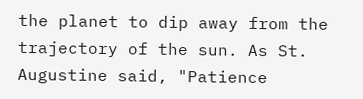the planet to dip away from the trajectory of the sun. As St. Augustine said, "Patience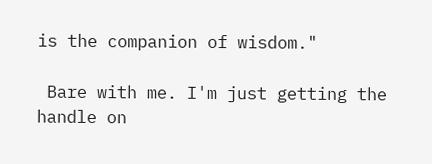is the companion of wisdom."

 Bare with me. I'm just getting the handle on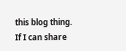this blog thing. If I can share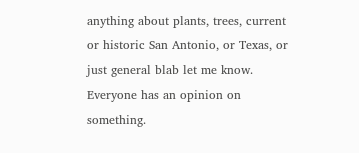anything about plants, trees, current or historic San Antonio, or Texas, or just general blab let me know. Everyone has an opinion on something.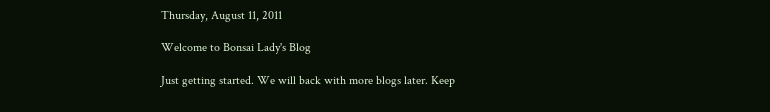Thursday, August 11, 2011

Welcome to Bonsai Lady's Blog

Just getting started. We will back with more blogs later. Keep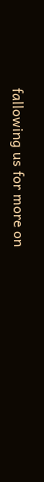fallowing us for more on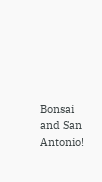Bonsai and San Antonio!